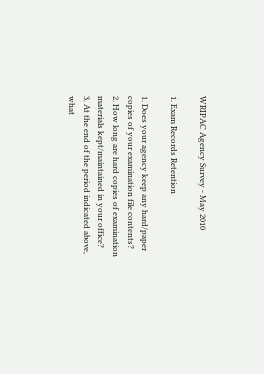WRIPAC Agency Survey - May 2010

1. Exam Records Retention

1. Does your agency keep any hard/paper copies of your examination file contents?
2. How long are hard copies of examination materials kept/maintained in your office?
3. At the end of the period indicated above, what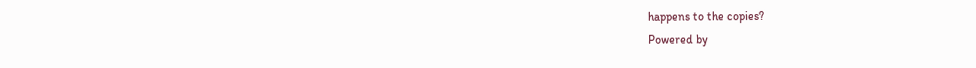happens to the copies?
Powered by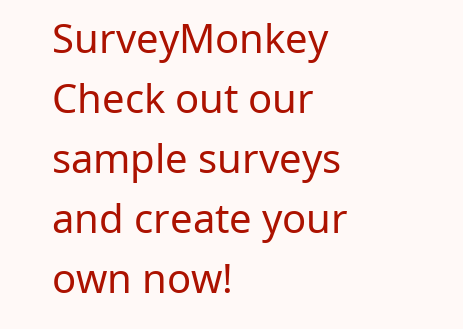SurveyMonkey
Check out our sample surveys and create your own now!